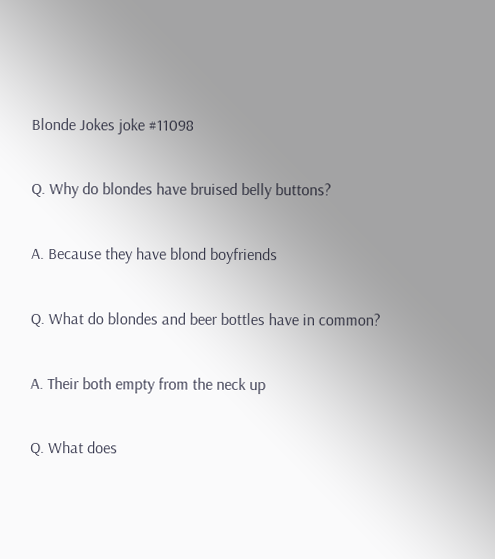Blonde Jokes joke #11098

Q. Why do blondes have bruised belly buttons?

A. Because they have blond boyfriends

Q. What do blondes and beer bottles have in common?

A. Their both empty from the neck up

Q. What does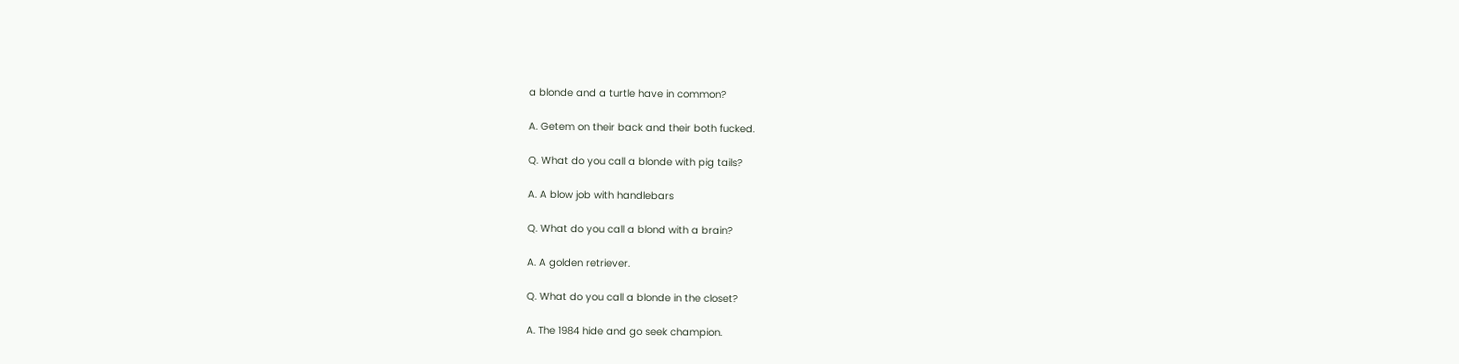a blonde and a turtle have in common?

A. Getem on their back and their both fucked.

Q. What do you call a blonde with pig tails?

A. A blow job with handlebars

Q. What do you call a blond with a brain?

A. A golden retriever.

Q. What do you call a blonde in the closet?

A. The 1984 hide and go seek champion.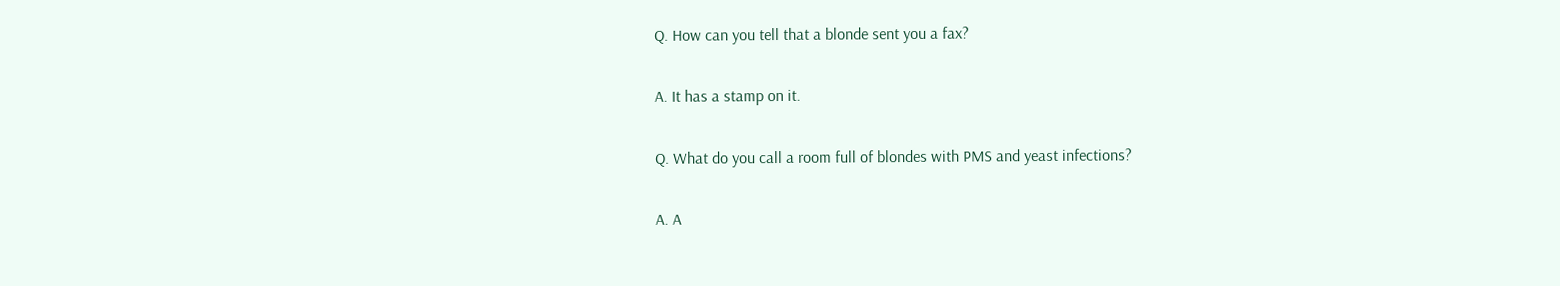Q. How can you tell that a blonde sent you a fax?

A. It has a stamp on it.

Q. What do you call a room full of blondes with PMS and yeast infections?

A. A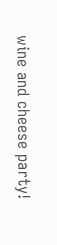wine and cheese party!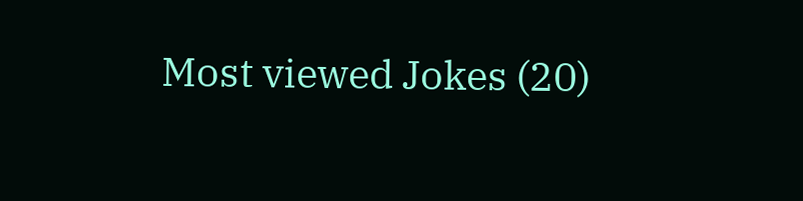Most viewed Jokes (20)